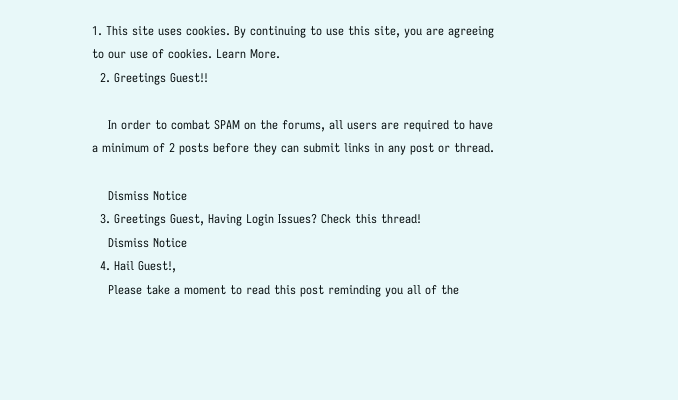1. This site uses cookies. By continuing to use this site, you are agreeing to our use of cookies. Learn More.
  2. Greetings Guest!!

    In order to combat SPAM on the forums, all users are required to have a minimum of 2 posts before they can submit links in any post or thread.

    Dismiss Notice
  3. Greetings Guest, Having Login Issues? Check this thread!
    Dismiss Notice
  4. Hail Guest!,
    Please take a moment to read this post reminding you all of the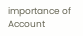importance of Account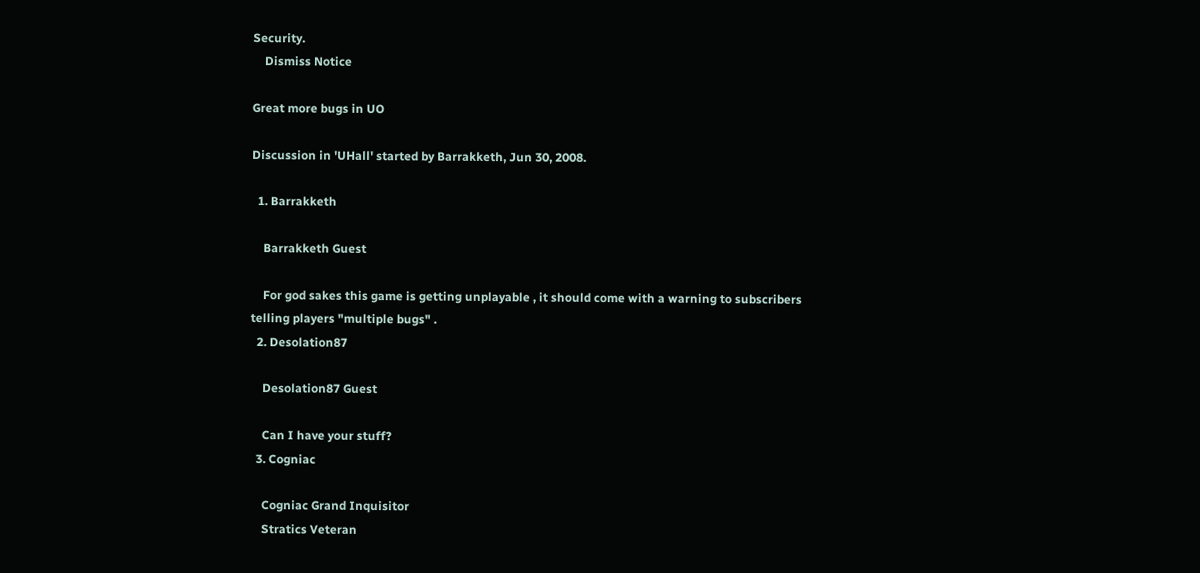Security.
    Dismiss Notice

Great more bugs in UO

Discussion in 'UHall' started by Barrakketh, Jun 30, 2008.

  1. Barrakketh

    Barrakketh Guest

    For god sakes this game is getting unplayable , it should come with a warning to subscribers telling players "multiple bugs" .
  2. Desolation87

    Desolation87 Guest

    Can I have your stuff?
  3. Cogniac

    Cogniac Grand Inquisitor
    Stratics Veteran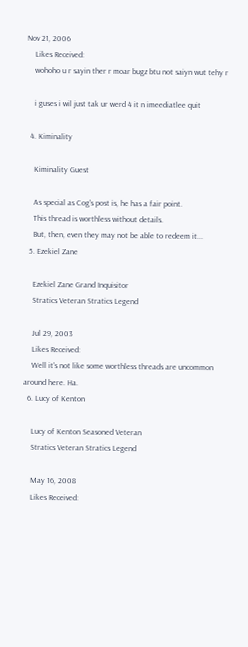Nov 21, 2006
    Likes Received:
    wohoho u r sayin ther r moar bugz btu not saiyn wut tehy r

    i guses i wil just tak ur werd 4 it n imeediatlee quit

  4. Kiminality

    Kiminality Guest

    As special as Cog's post is, he has a fair point.
    This thread is worthless without details.
    But, then, even they may not be able to redeem it...
  5. Ezekiel Zane

    Ezekiel Zane Grand Inquisitor
    Stratics Veteran Stratics Legend

    Jul 29, 2003
    Likes Received:
    Well it's not like some worthless threads are uncommon around here. Ha.
  6. Lucy of Kenton

    Lucy of Kenton Seasoned Veteran
    Stratics Veteran Stratics Legend

    May 16, 2008
    Likes Received: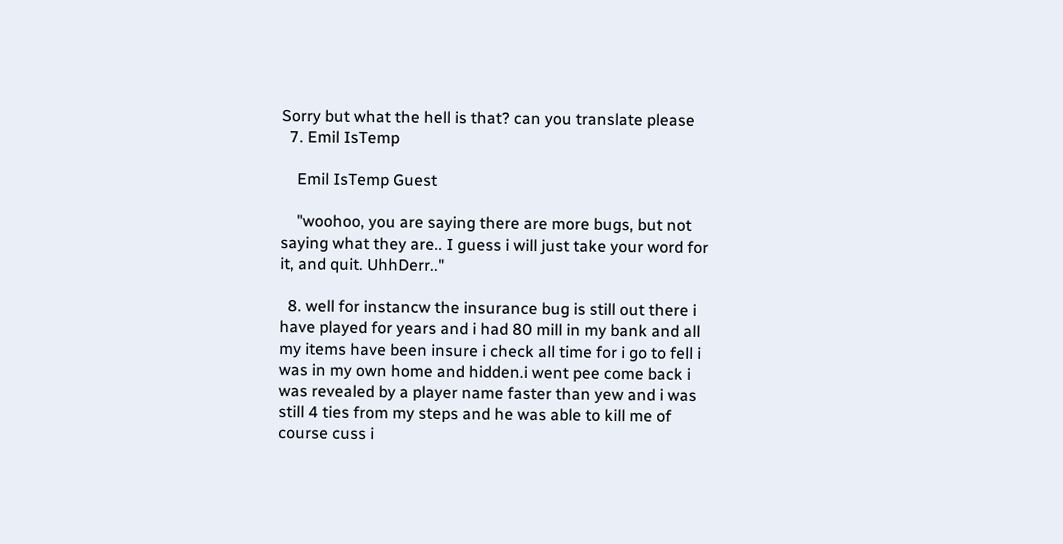Sorry but what the hell is that? can you translate please
  7. Emil IsTemp

    Emil IsTemp Guest

    "woohoo, you are saying there are more bugs, but not saying what they are.. I guess i will just take your word for it, and quit. UhhDerr.."

  8. well for instancw the insurance bug is still out there i have played for years and i had 80 mill in my bank and all my items have been insure i check all time for i go to fell i was in my own home and hidden.i went pee come back i was revealed by a player name faster than yew and i was still 4 ties from my steps and he was able to kill me of course cuss i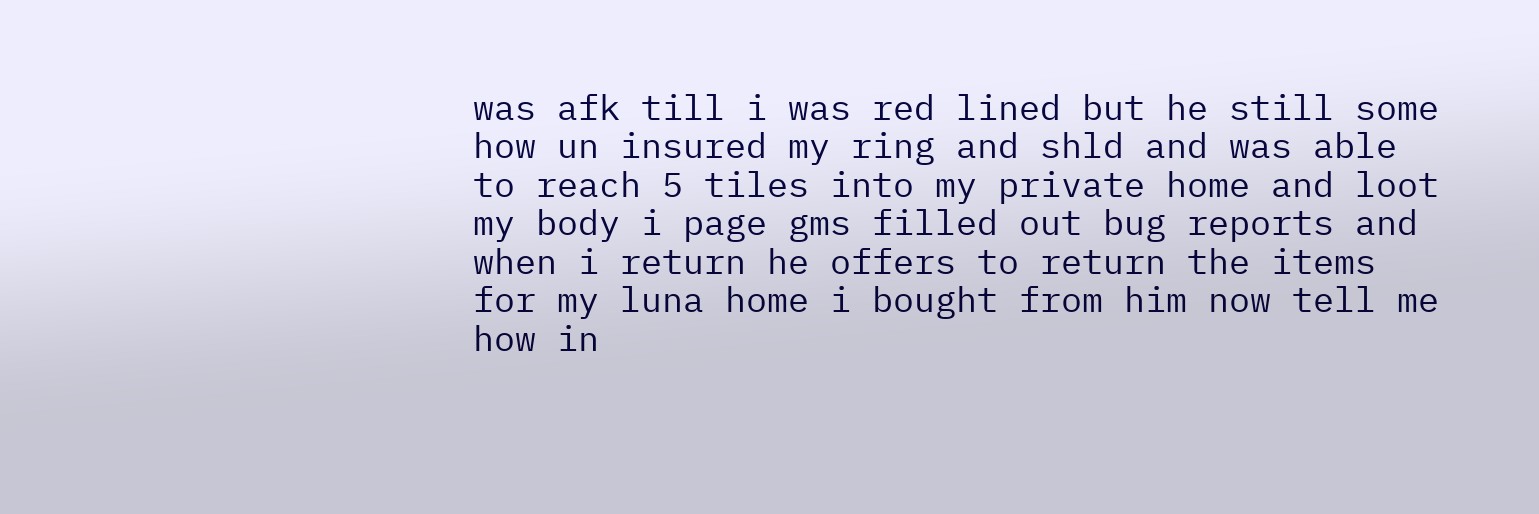was afk till i was red lined but he still some how un insured my ring and shld and was able to reach 5 tiles into my private home and loot my body i page gms filled out bug reports and when i return he offers to return the items for my luna home i bought from him now tell me how in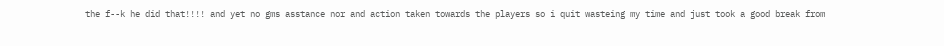the f--k he did that!!!! and yet no gms asstance nor and action taken towards the players so i quit wasteing my time and just took a good break from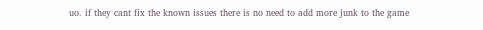uo. if they cant fix the known issues there is no need to add more junk to the game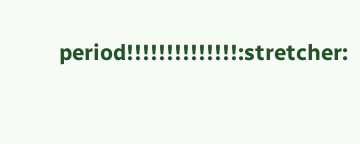period!!!!!!!!!!!!!!:stretcher: